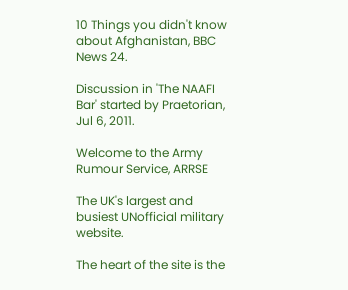10 Things you didn't know about Afghanistan, BBC News 24.

Discussion in 'The NAAFI Bar' started by Praetorian, Jul 6, 2011.

Welcome to the Army Rumour Service, ARRSE

The UK's largest and busiest UNofficial military website.

The heart of the site is the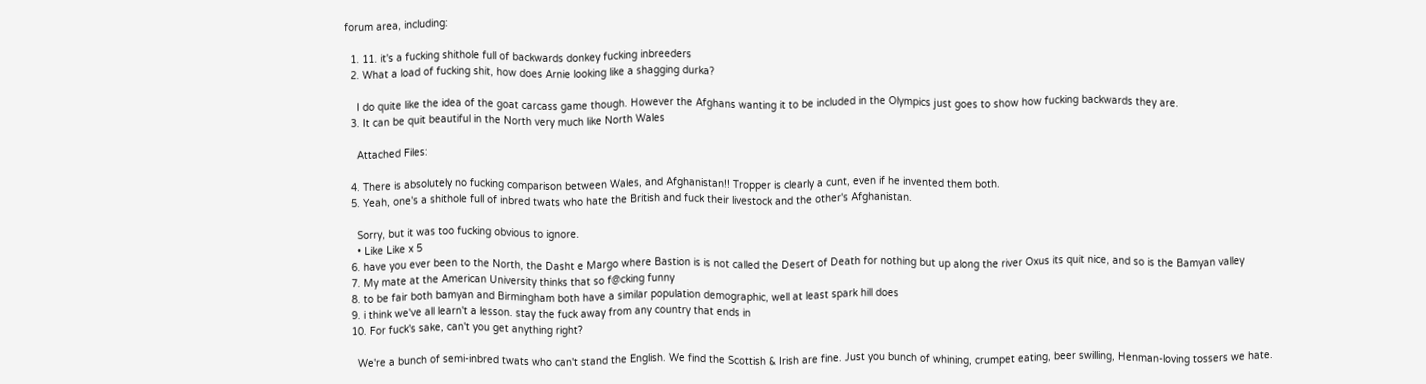forum area, including:

  1. 11. it's a fucking shithole full of backwards donkey fucking inbreeders
  2. What a load of fucking shit, how does Arnie looking like a shagging durka?

    I do quite like the idea of the goat carcass game though. However the Afghans wanting it to be included in the Olympics just goes to show how fucking backwards they are.
  3. It can be quit beautiful in the North very much like North Wales

    Attached Files:

  4. There is absolutely no fucking comparison between Wales, and Afghanistan!! Tropper is clearly a cunt, even if he invented them both.
  5. Yeah, one's a shithole full of inbred twats who hate the British and fuck their livestock and the other's Afghanistan.

    Sorry, but it was too fucking obvious to ignore.
    • Like Like x 5
  6. have you ever been to the North, the Dasht e Margo where Bastion is is not called the Desert of Death for nothing but up along the river Oxus its quit nice, and so is the Bamyan valley
  7. My mate at the American University thinks that so f@cking funny
  8. to be fair both bamyan and Birmingham both have a similar population demographic, well at least spark hill does
  9. i think we've all learn't a lesson. stay the fuck away from any country that ends in
  10. For fuck's sake, can't you get anything right?

    We're a bunch of semi-inbred twats who can't stand the English. We find the Scottish & Irish are fine. Just you bunch of whining, crumpet eating, beer swilling, Henman-loving tossers we hate.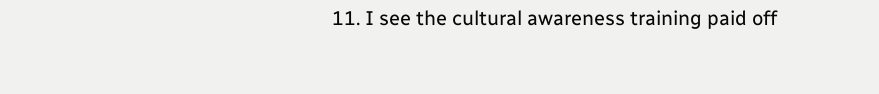11. I see the cultural awareness training paid off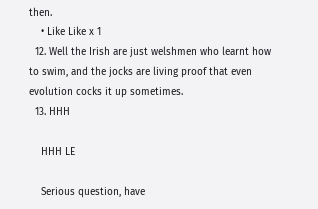then.
    • Like Like x 1
  12. Well the Irish are just welshmen who learnt how to swim, and the jocks are living proof that even evolution cocks it up sometimes.
  13. HHH

    HHH LE

    Serious question, have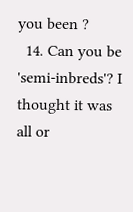you been ?
  14. Can you be 'semi-inbreds'? I thought it was all or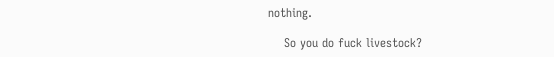nothing.

    So you do fuck livestock?